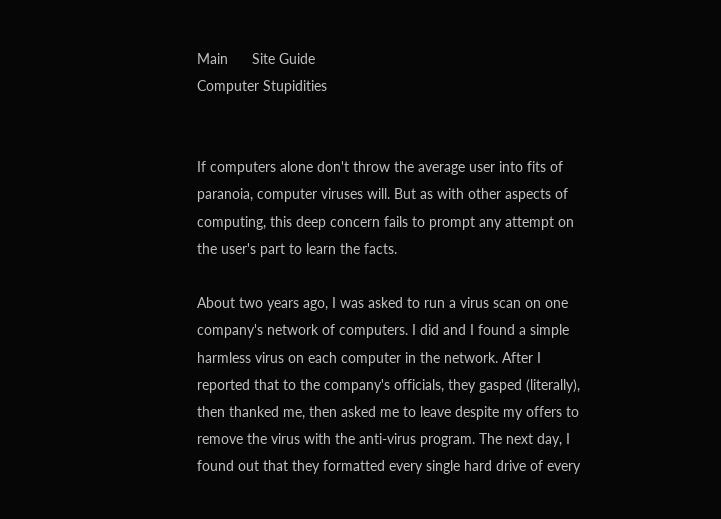Main      Site Guide
Computer Stupidities


If computers alone don't throw the average user into fits of paranoia, computer viruses will. But as with other aspects of computing, this deep concern fails to prompt any attempt on the user's part to learn the facts.

About two years ago, I was asked to run a virus scan on one company's network of computers. I did and I found a simple harmless virus on each computer in the network. After I reported that to the company's officials, they gasped (literally), then thanked me, then asked me to leave despite my offers to remove the virus with the anti-virus program. The next day, I found out that they formatted every single hard drive of every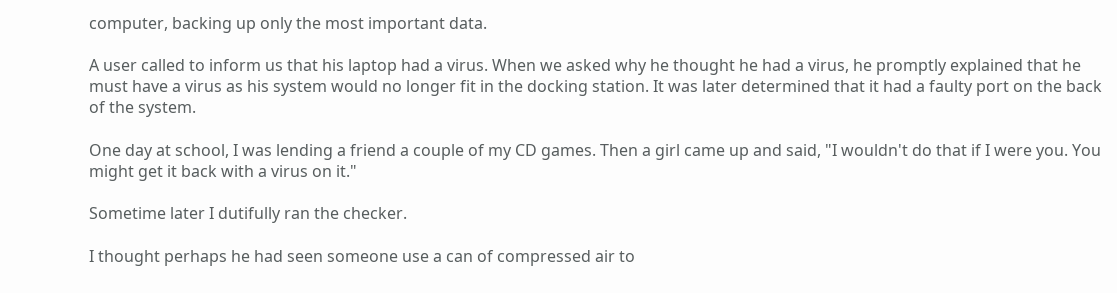computer, backing up only the most important data.

A user called to inform us that his laptop had a virus. When we asked why he thought he had a virus, he promptly explained that he must have a virus as his system would no longer fit in the docking station. It was later determined that it had a faulty port on the back of the system.

One day at school, I was lending a friend a couple of my CD games. Then a girl came up and said, "I wouldn't do that if I were you. You might get it back with a virus on it."

Sometime later I dutifully ran the checker.

I thought perhaps he had seen someone use a can of compressed air to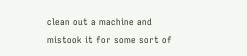clean out a machine and mistook it for some sort of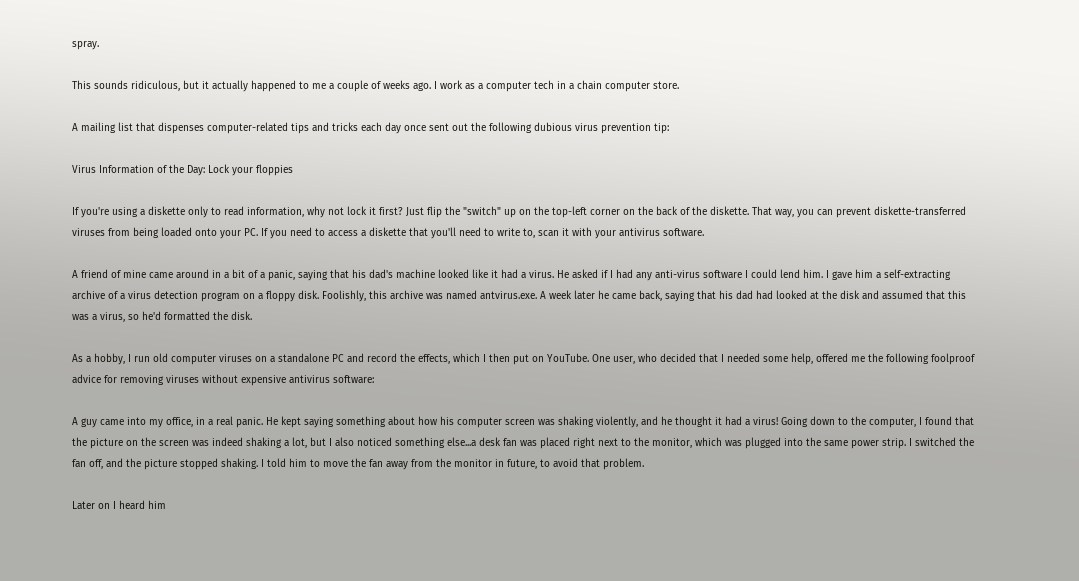spray.

This sounds ridiculous, but it actually happened to me a couple of weeks ago. I work as a computer tech in a chain computer store.

A mailing list that dispenses computer-related tips and tricks each day once sent out the following dubious virus prevention tip:

Virus Information of the Day: Lock your floppies

If you're using a diskette only to read information, why not lock it first? Just flip the "switch" up on the top-left corner on the back of the diskette. That way, you can prevent diskette-transferred viruses from being loaded onto your PC. If you need to access a diskette that you'll need to write to, scan it with your antivirus software.

A friend of mine came around in a bit of a panic, saying that his dad's machine looked like it had a virus. He asked if I had any anti-virus software I could lend him. I gave him a self-extracting archive of a virus detection program on a floppy disk. Foolishly, this archive was named antvirus.exe. A week later he came back, saying that his dad had looked at the disk and assumed that this was a virus, so he'd formatted the disk.

As a hobby, I run old computer viruses on a standalone PC and record the effects, which I then put on YouTube. One user, who decided that I needed some help, offered me the following foolproof advice for removing viruses without expensive antivirus software:

A guy came into my office, in a real panic. He kept saying something about how his computer screen was shaking violently, and he thought it had a virus! Going down to the computer, I found that the picture on the screen was indeed shaking a lot, but I also noticed something else...a desk fan was placed right next to the monitor, which was plugged into the same power strip. I switched the fan off, and the picture stopped shaking. I told him to move the fan away from the monitor in future, to avoid that problem.

Later on I heard him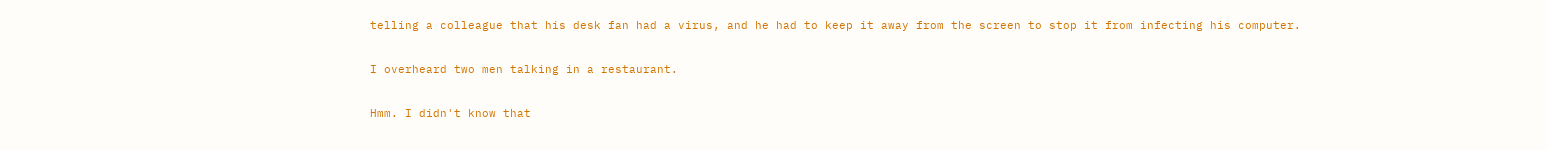telling a colleague that his desk fan had a virus, and he had to keep it away from the screen to stop it from infecting his computer.

I overheard two men talking in a restaurant.

Hmm. I didn't know that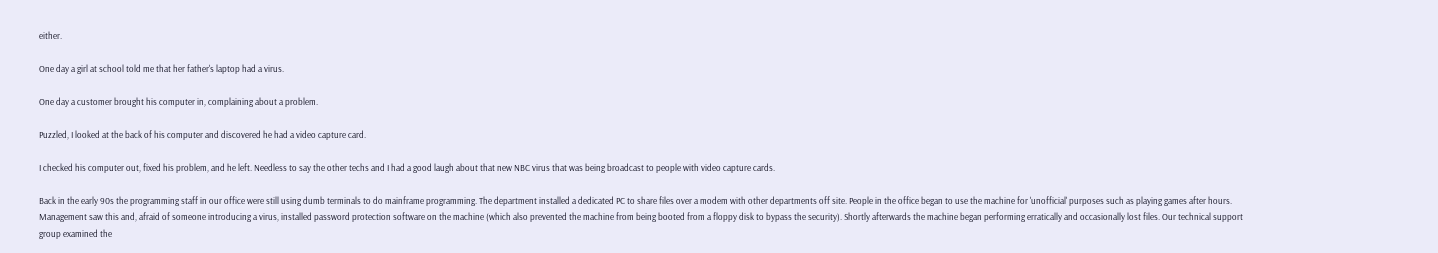either.

One day a girl at school told me that her father's laptop had a virus.

One day a customer brought his computer in, complaining about a problem.

Puzzled, I looked at the back of his computer and discovered he had a video capture card.

I checked his computer out, fixed his problem, and he left. Needless to say the other techs and I had a good laugh about that new NBC virus that was being broadcast to people with video capture cards.

Back in the early 90s the programming staff in our office were still using dumb terminals to do mainframe programming. The department installed a dedicated PC to share files over a modem with other departments off site. People in the office began to use the machine for 'unofficial' purposes such as playing games after hours. Management saw this and, afraid of someone introducing a virus, installed password protection software on the machine (which also prevented the machine from being booted from a floppy disk to bypass the security). Shortly afterwards the machine began performing erratically and occasionally lost files. Our technical support group examined the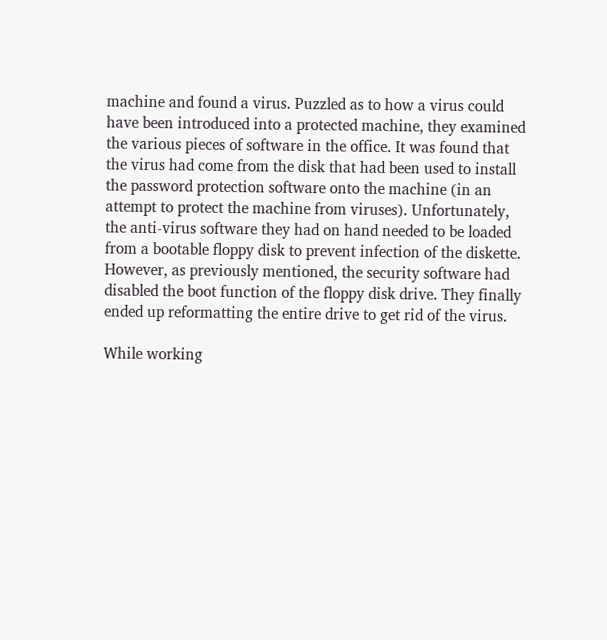machine and found a virus. Puzzled as to how a virus could have been introduced into a protected machine, they examined the various pieces of software in the office. It was found that the virus had come from the disk that had been used to install the password protection software onto the machine (in an attempt to protect the machine from viruses). Unfortunately, the anti-virus software they had on hand needed to be loaded from a bootable floppy disk to prevent infection of the diskette. However, as previously mentioned, the security software had disabled the boot function of the floppy disk drive. They finally ended up reformatting the entire drive to get rid of the virus.

While working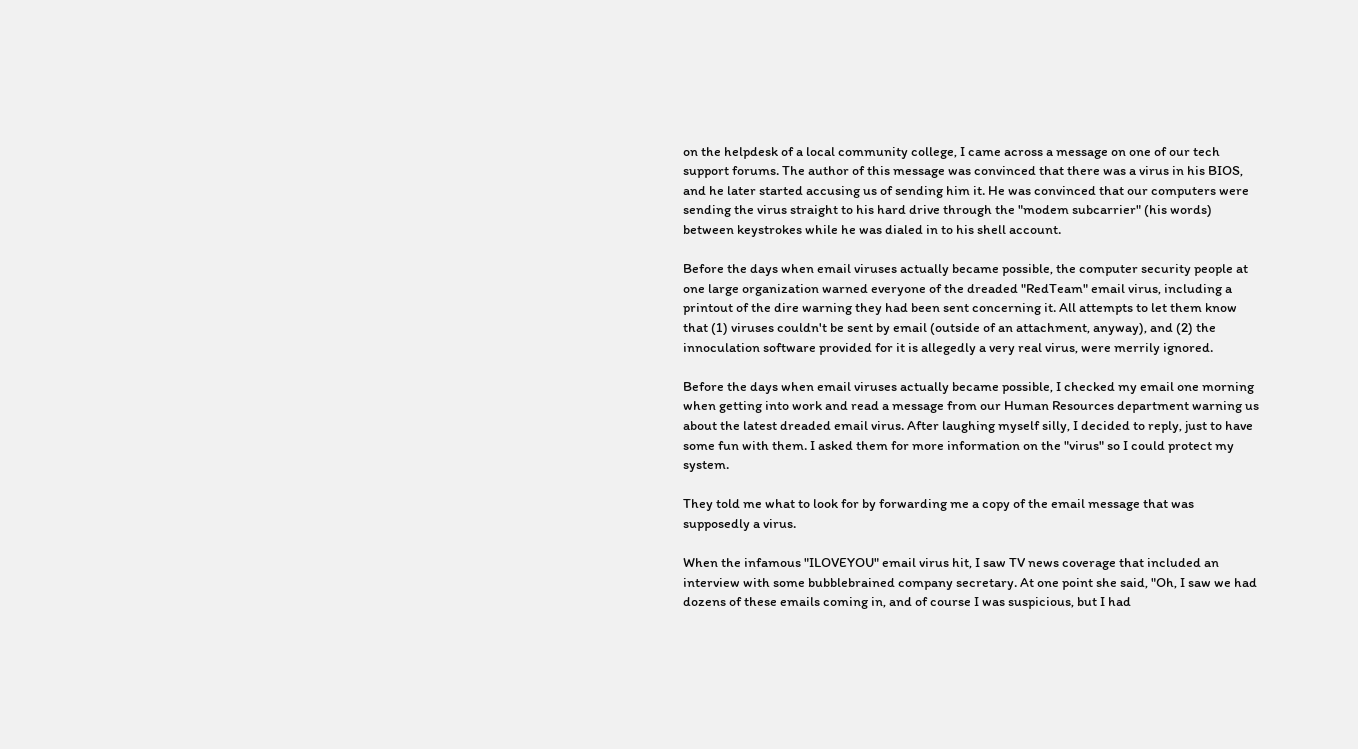on the helpdesk of a local community college, I came across a message on one of our tech support forums. The author of this message was convinced that there was a virus in his BIOS, and he later started accusing us of sending him it. He was convinced that our computers were sending the virus straight to his hard drive through the "modem subcarrier" (his words) between keystrokes while he was dialed in to his shell account.

Before the days when email viruses actually became possible, the computer security people at one large organization warned everyone of the dreaded "RedTeam" email virus, including a printout of the dire warning they had been sent concerning it. All attempts to let them know that (1) viruses couldn't be sent by email (outside of an attachment, anyway), and (2) the innoculation software provided for it is allegedly a very real virus, were merrily ignored.

Before the days when email viruses actually became possible, I checked my email one morning when getting into work and read a message from our Human Resources department warning us about the latest dreaded email virus. After laughing myself silly, I decided to reply, just to have some fun with them. I asked them for more information on the "virus" so I could protect my system.

They told me what to look for by forwarding me a copy of the email message that was supposedly a virus.

When the infamous "ILOVEYOU" email virus hit, I saw TV news coverage that included an interview with some bubblebrained company secretary. At one point she said, "Oh, I saw we had dozens of these emails coming in, and of course I was suspicious, but I had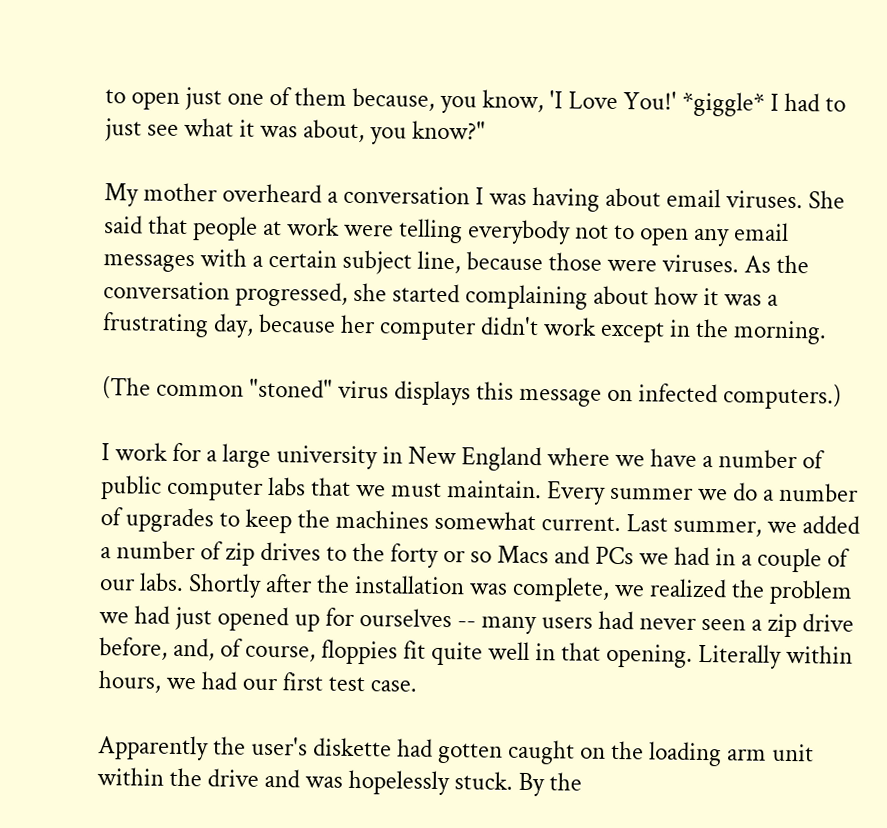to open just one of them because, you know, 'I Love You!' *giggle* I had to just see what it was about, you know?"

My mother overheard a conversation I was having about email viruses. She said that people at work were telling everybody not to open any email messages with a certain subject line, because those were viruses. As the conversation progressed, she started complaining about how it was a frustrating day, because her computer didn't work except in the morning.

(The common "stoned" virus displays this message on infected computers.)

I work for a large university in New England where we have a number of public computer labs that we must maintain. Every summer we do a number of upgrades to keep the machines somewhat current. Last summer, we added a number of zip drives to the forty or so Macs and PCs we had in a couple of our labs. Shortly after the installation was complete, we realized the problem we had just opened up for ourselves -- many users had never seen a zip drive before, and, of course, floppies fit quite well in that opening. Literally within hours, we had our first test case.

Apparently the user's diskette had gotten caught on the loading arm unit within the drive and was hopelessly stuck. By the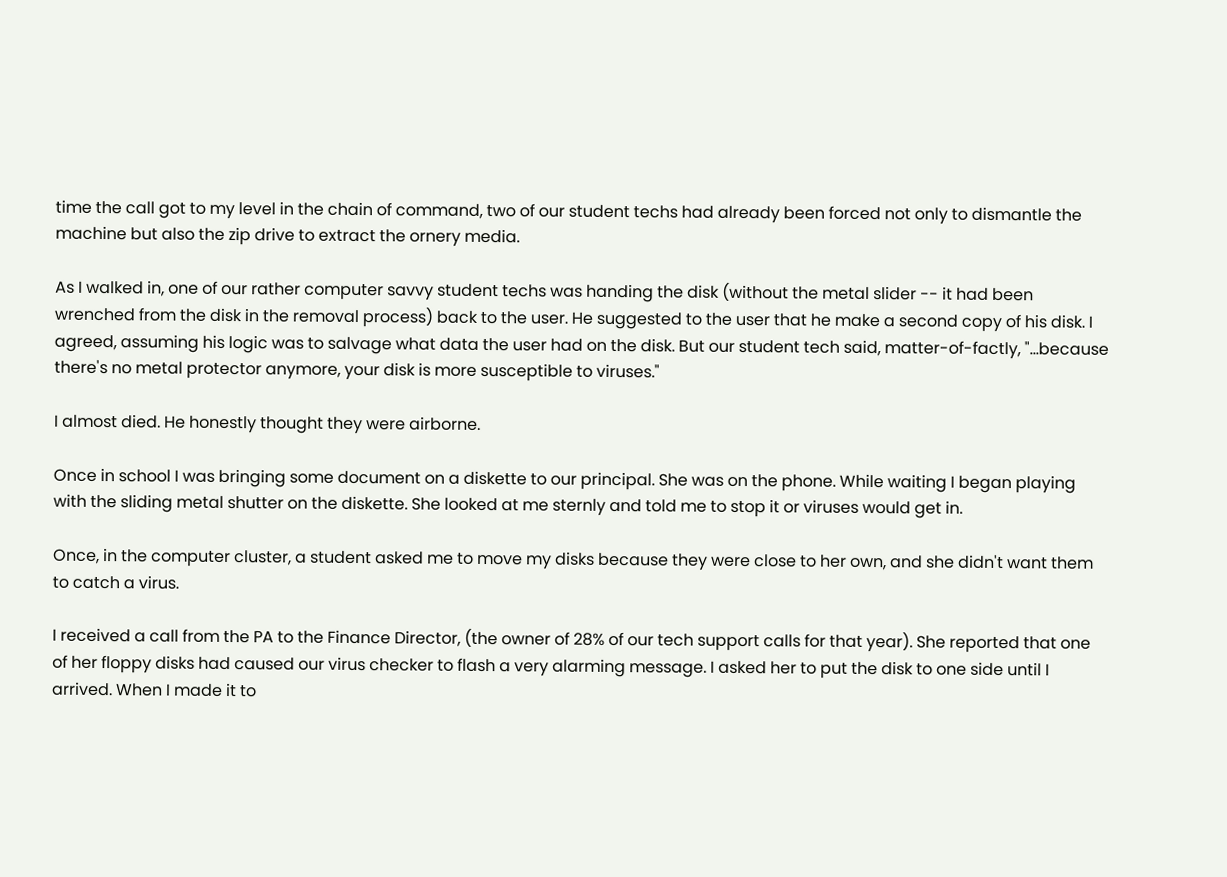time the call got to my level in the chain of command, two of our student techs had already been forced not only to dismantle the machine but also the zip drive to extract the ornery media.

As I walked in, one of our rather computer savvy student techs was handing the disk (without the metal slider -- it had been wrenched from the disk in the removal process) back to the user. He suggested to the user that he make a second copy of his disk. I agreed, assuming his logic was to salvage what data the user had on the disk. But our student tech said, matter-of-factly, "...because there's no metal protector anymore, your disk is more susceptible to viruses."

I almost died. He honestly thought they were airborne.

Once in school I was bringing some document on a diskette to our principal. She was on the phone. While waiting I began playing with the sliding metal shutter on the diskette. She looked at me sternly and told me to stop it or viruses would get in.

Once, in the computer cluster, a student asked me to move my disks because they were close to her own, and she didn't want them to catch a virus.

I received a call from the PA to the Finance Director, (the owner of 28% of our tech support calls for that year). She reported that one of her floppy disks had caused our virus checker to flash a very alarming message. I asked her to put the disk to one side until I arrived. When I made it to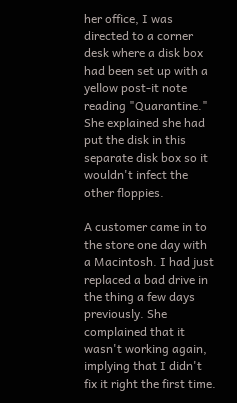her office, I was directed to a corner desk where a disk box had been set up with a yellow post-it note reading "Quarantine." She explained she had put the disk in this separate disk box so it wouldn't infect the other floppies.

A customer came in to the store one day with a Macintosh. I had just replaced a bad drive in the thing a few days previously. She complained that it wasn't working again, implying that I didn't fix it right the first time.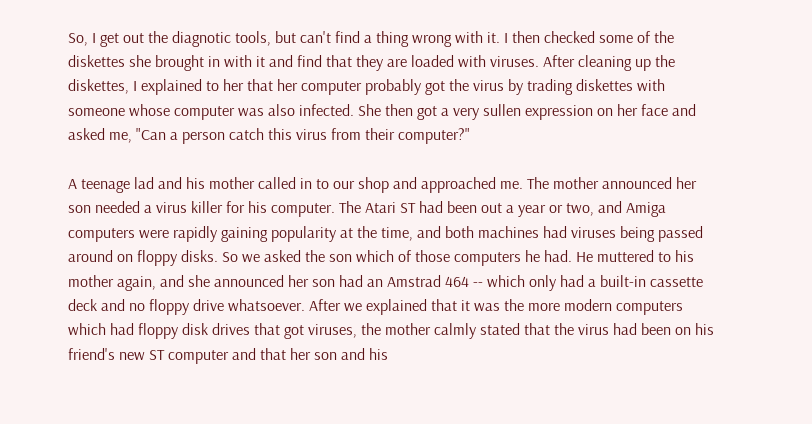So, I get out the diagnotic tools, but can't find a thing wrong with it. I then checked some of the diskettes she brought in with it and find that they are loaded with viruses. After cleaning up the diskettes, I explained to her that her computer probably got the virus by trading diskettes with someone whose computer was also infected. She then got a very sullen expression on her face and asked me, "Can a person catch this virus from their computer?"

A teenage lad and his mother called in to our shop and approached me. The mother announced her son needed a virus killer for his computer. The Atari ST had been out a year or two, and Amiga computers were rapidly gaining popularity at the time, and both machines had viruses being passed around on floppy disks. So we asked the son which of those computers he had. He muttered to his mother again, and she announced her son had an Amstrad 464 -- which only had a built-in cassette deck and no floppy drive whatsoever. After we explained that it was the more modern computers which had floppy disk drives that got viruses, the mother calmly stated that the virus had been on his friend's new ST computer and that her son and his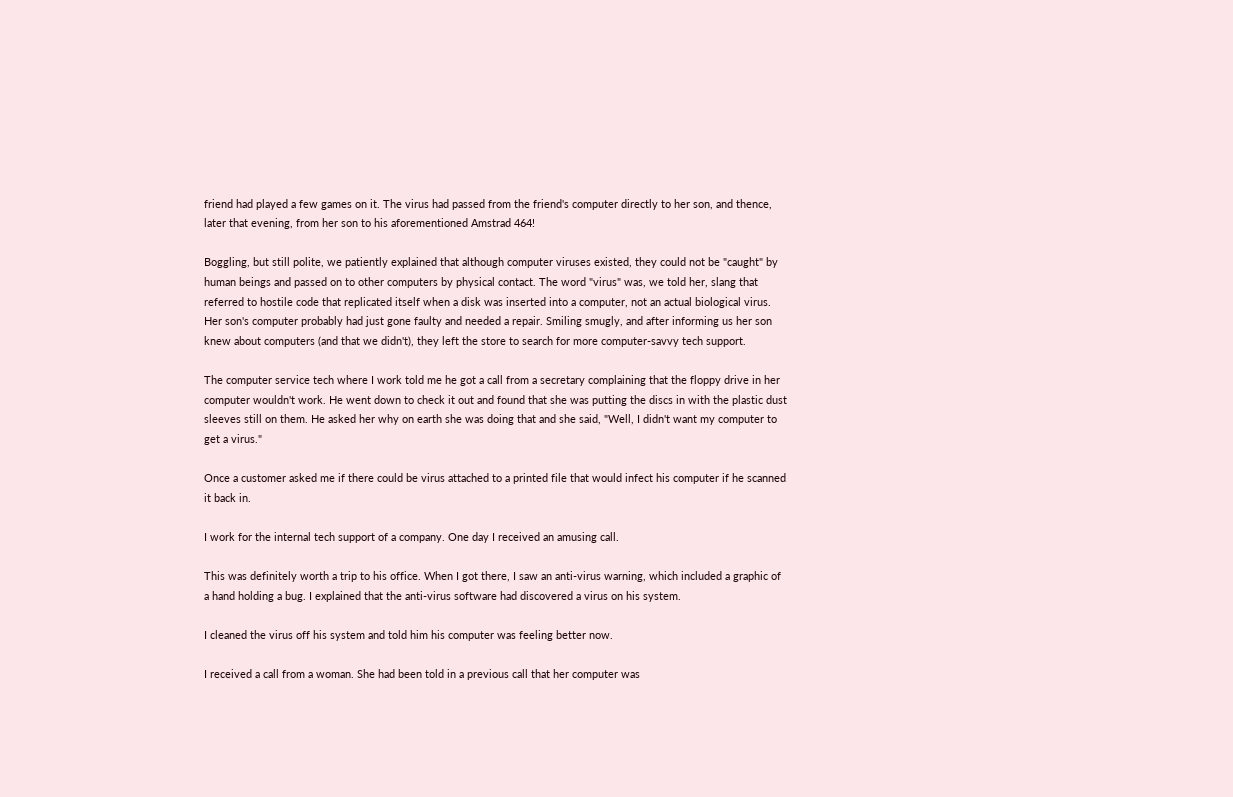friend had played a few games on it. The virus had passed from the friend's computer directly to her son, and thence, later that evening, from her son to his aforementioned Amstrad 464!

Boggling, but still polite, we patiently explained that although computer viruses existed, they could not be "caught" by human beings and passed on to other computers by physical contact. The word "virus" was, we told her, slang that referred to hostile code that replicated itself when a disk was inserted into a computer, not an actual biological virus. Her son's computer probably had just gone faulty and needed a repair. Smiling smugly, and after informing us her son knew about computers (and that we didn't), they left the store to search for more computer-savvy tech support.

The computer service tech where I work told me he got a call from a secretary complaining that the floppy drive in her computer wouldn't work. He went down to check it out and found that she was putting the discs in with the plastic dust sleeves still on them. He asked her why on earth she was doing that and she said, "Well, I didn't want my computer to get a virus."

Once a customer asked me if there could be virus attached to a printed file that would infect his computer if he scanned it back in.

I work for the internal tech support of a company. One day I received an amusing call.

This was definitely worth a trip to his office. When I got there, I saw an anti-virus warning, which included a graphic of a hand holding a bug. I explained that the anti-virus software had discovered a virus on his system.

I cleaned the virus off his system and told him his computer was feeling better now.

I received a call from a woman. She had been told in a previous call that her computer was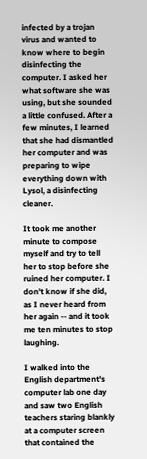infected by a trojan virus and wanted to know where to begin disinfecting the computer. I asked her what software she was using, but she sounded a little confused. After a few minutes, I learned that she had dismantled her computer and was preparing to wipe everything down with Lysol, a disinfecting cleaner.

It took me another minute to compose myself and try to tell her to stop before she ruined her computer. I don't know if she did, as I never heard from her again -- and it took me ten minutes to stop laughing.

I walked into the English department's computer lab one day and saw two English teachers staring blankly at a computer screen that contained the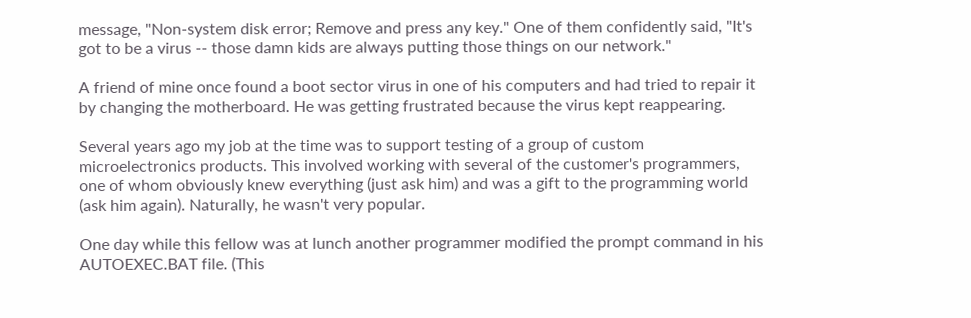message, "Non-system disk error; Remove and press any key." One of them confidently said, "It's got to be a virus -- those damn kids are always putting those things on our network."

A friend of mine once found a boot sector virus in one of his computers and had tried to repair it by changing the motherboard. He was getting frustrated because the virus kept reappearing.

Several years ago my job at the time was to support testing of a group of custom microelectronics products. This involved working with several of the customer's programmers, one of whom obviously knew everything (just ask him) and was a gift to the programming world (ask him again). Naturally, he wasn't very popular.

One day while this fellow was at lunch another programmer modified the prompt command in his AUTOEXEC.BAT file. (This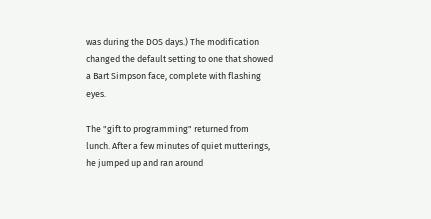was during the DOS days.) The modification changed the default setting to one that showed a Bart Simpson face, complete with flashing eyes.

The "gift to programming" returned from lunch. After a few minutes of quiet mutterings, he jumped up and ran around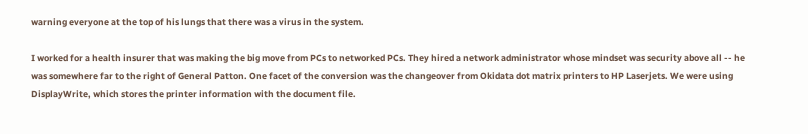warning everyone at the top of his lungs that there was a virus in the system.

I worked for a health insurer that was making the big move from PCs to networked PCs. They hired a network administrator whose mindset was security above all -- he was somewhere far to the right of General Patton. One facet of the conversion was the changeover from Okidata dot matrix printers to HP Laserjets. We were using DisplayWrite, which stores the printer information with the document file.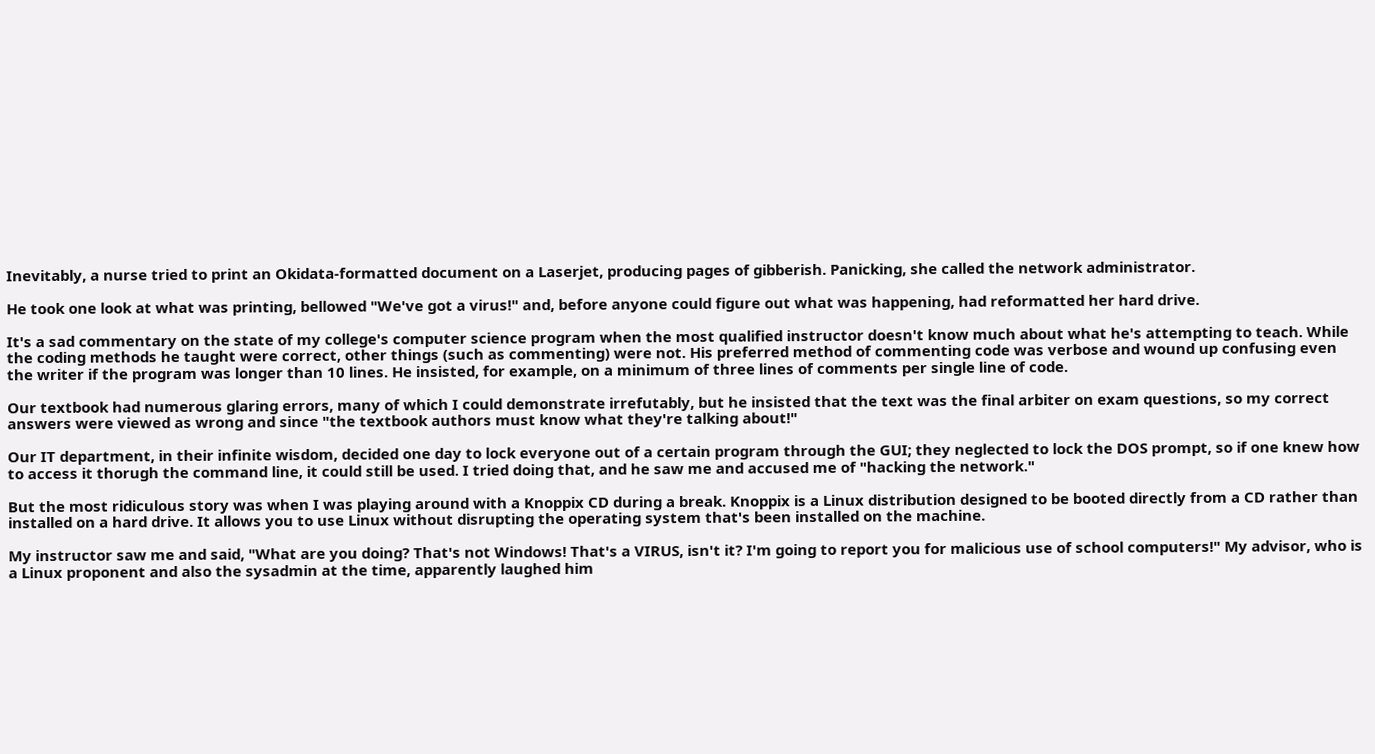Inevitably, a nurse tried to print an Okidata-formatted document on a Laserjet, producing pages of gibberish. Panicking, she called the network administrator.

He took one look at what was printing, bellowed "We've got a virus!" and, before anyone could figure out what was happening, had reformatted her hard drive.

It's a sad commentary on the state of my college's computer science program when the most qualified instructor doesn't know much about what he's attempting to teach. While the coding methods he taught were correct, other things (such as commenting) were not. His preferred method of commenting code was verbose and wound up confusing even the writer if the program was longer than 10 lines. He insisted, for example, on a minimum of three lines of comments per single line of code.

Our textbook had numerous glaring errors, many of which I could demonstrate irrefutably, but he insisted that the text was the final arbiter on exam questions, so my correct answers were viewed as wrong and since "the textbook authors must know what they're talking about!"

Our IT department, in their infinite wisdom, decided one day to lock everyone out of a certain program through the GUI; they neglected to lock the DOS prompt, so if one knew how to access it thorugh the command line, it could still be used. I tried doing that, and he saw me and accused me of "hacking the network."

But the most ridiculous story was when I was playing around with a Knoppix CD during a break. Knoppix is a Linux distribution designed to be booted directly from a CD rather than installed on a hard drive. It allows you to use Linux without disrupting the operating system that's been installed on the machine.

My instructor saw me and said, "What are you doing? That's not Windows! That's a VIRUS, isn't it? I'm going to report you for malicious use of school computers!" My advisor, who is a Linux proponent and also the sysadmin at the time, apparently laughed him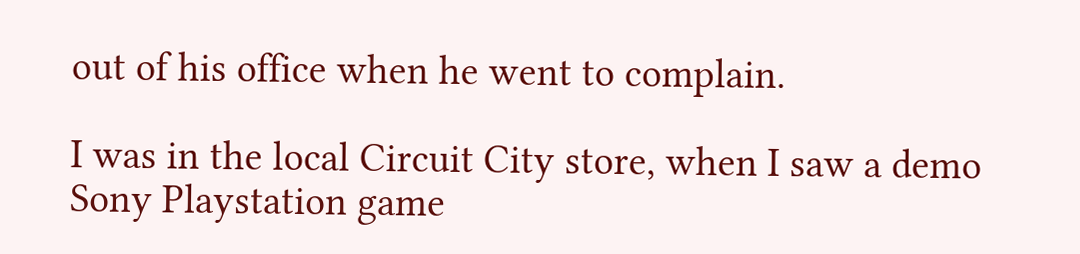out of his office when he went to complain.

I was in the local Circuit City store, when I saw a demo Sony Playstation game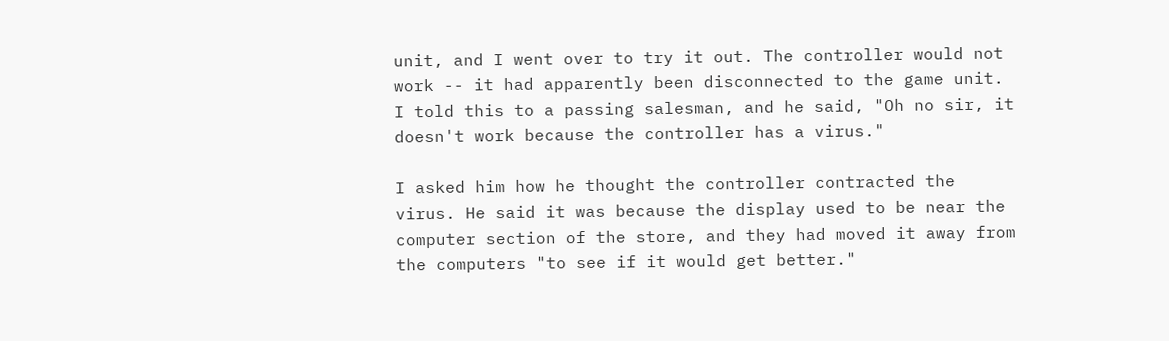unit, and I went over to try it out. The controller would not work -- it had apparently been disconnected to the game unit. I told this to a passing salesman, and he said, "Oh no sir, it doesn't work because the controller has a virus."

I asked him how he thought the controller contracted the virus. He said it was because the display used to be near the computer section of the store, and they had moved it away from the computers "to see if it would get better."